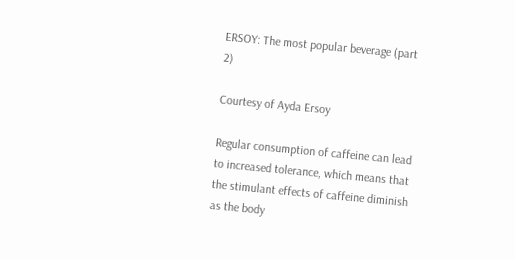ERSOY: The most popular beverage (part 2)

Courtesy of Ayda Ersoy

Regular consumption of caffeine can lead to increased tolerance, which means that the stimulant effects of caffeine diminish as the body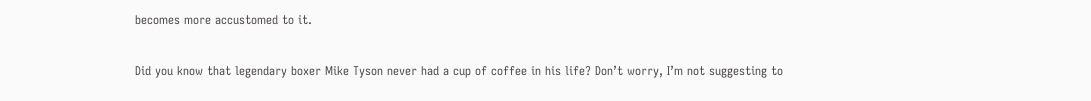becomes more accustomed to it.

Did you know that legendary boxer Mike Tyson never had a cup of coffee in his life? Don’t worry, I’m not suggesting to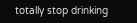totally stop drinking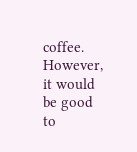coffee. However, it would be good to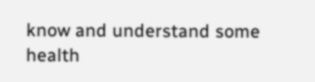know and understand some health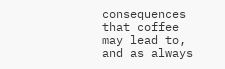consequences that coffee may lead to, and as always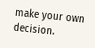make your own decision.